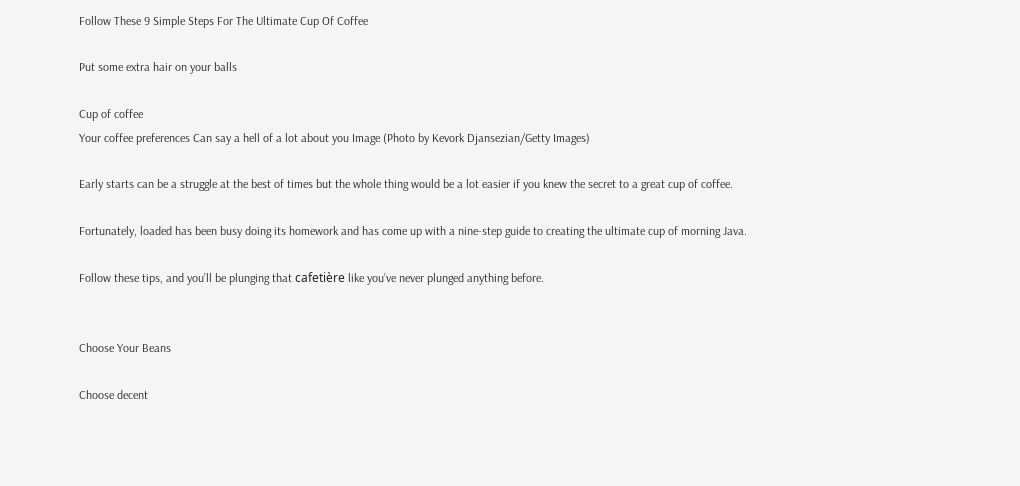Follow These 9 Simple Steps For The Ultimate Cup Of Coffee

Put some extra hair on your balls

Cup of coffee
Your coffee preferences Can say a hell of a lot about you Image (Photo by Kevork Djansezian/Getty Images)

Early starts can be a struggle at the best of times but the whole thing would be a lot easier if you knew the secret to a great cup of coffee.

Fortunately, loaded has been busy doing its homework and has come up with a nine-step guide to creating the ultimate cup of morning Java.

Follow these tips, and you’ll be plunging that cafetière like you’ve never plunged anything before.


Choose Your Beans

Choose decent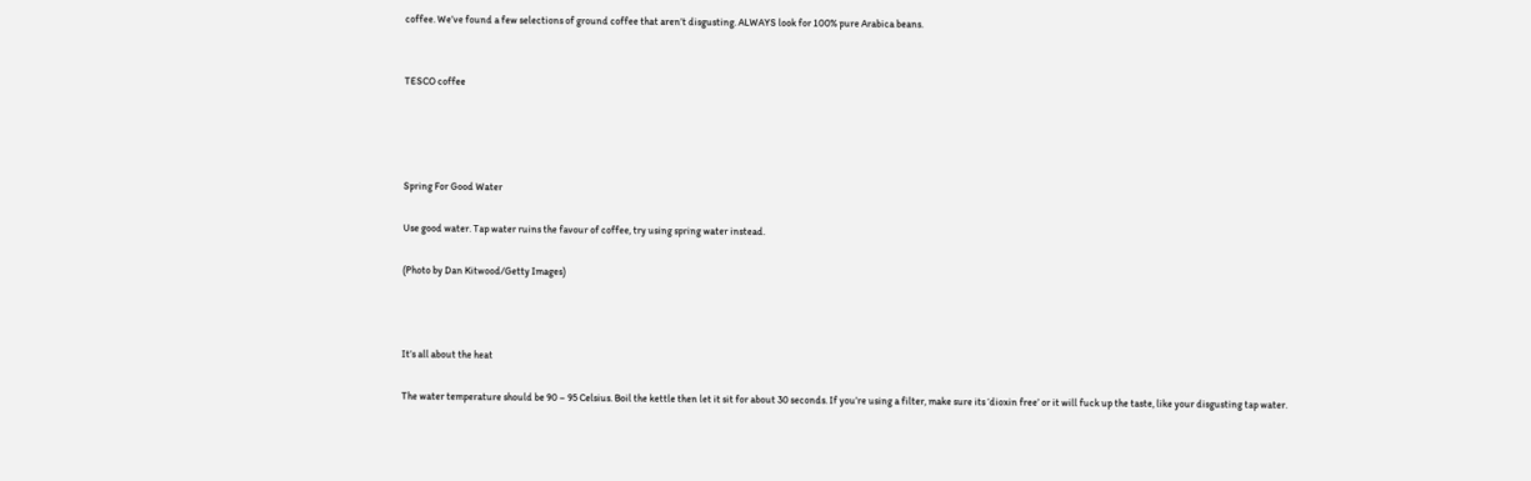coffee. We’ve found a few selections of ground coffee that aren’t disgusting. ALWAYS look for 100% pure Arabica beans.


TESCO coffee




Spring For Good Water

Use good water. Tap water ruins the favour of coffee, try using spring water instead.

(Photo by Dan Kitwood/Getty Images)



It’s all about the heat

The water temperature should be 90 – 95 Celsius. Boil the kettle then let it sit for about 30 seconds. If you’re using a filter, make sure its ‘dioxin free’ or it will fuck up the taste, like your disgusting tap water.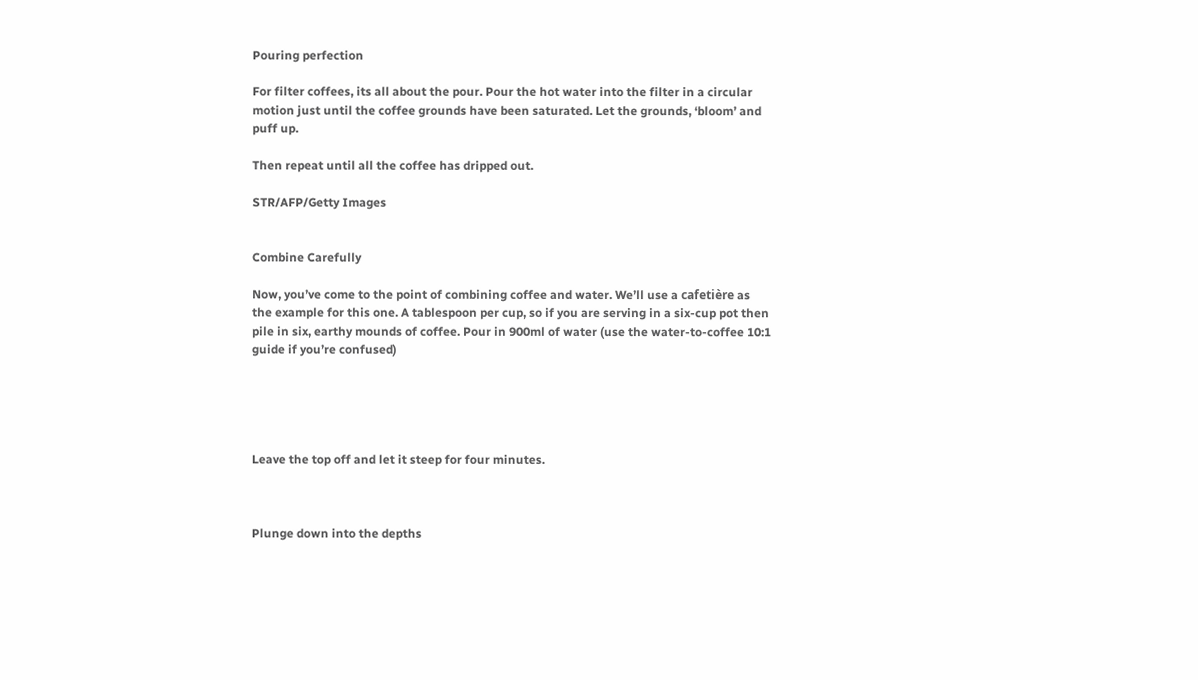Pouring perfection

For filter coffees, its all about the pour. Pour the hot water into the filter in a circular motion just until the coffee grounds have been saturated. Let the grounds, ‘bloom’ and puff up.

Then repeat until all the coffee has dripped out.

STR/AFP/Getty Images


Combine Carefully

Now, you’ve come to the point of combining coffee and water. We’ll use a cafetière as the example for this one. A tablespoon per cup, so if you are serving in a six-cup pot then pile in six, earthy mounds of coffee. Pour in 900ml of water (use the water-to-coffee 10:1 guide if you’re confused)





Leave the top off and let it steep for four minutes.



Plunge down into the depths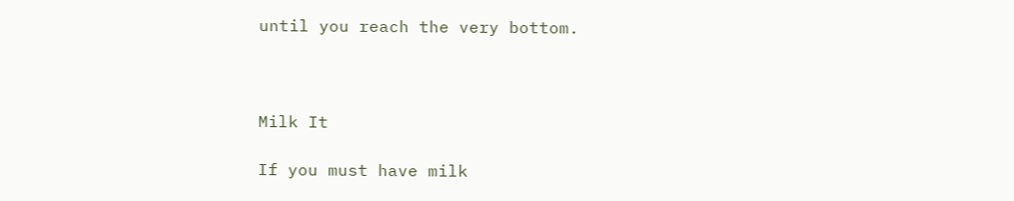until you reach the very bottom.



Milk It

If you must have milk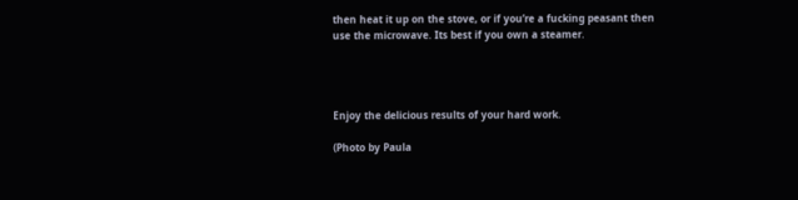then heat it up on the stove, or if you’re a fucking peasant then use the microwave. Its best if you own a steamer.




Enjoy the delicious results of your hard work.

(Photo by Paula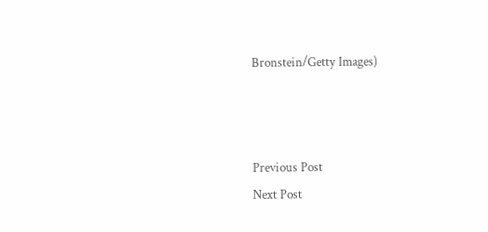Bronstein/Getty Images)



Previous Post
Next Post